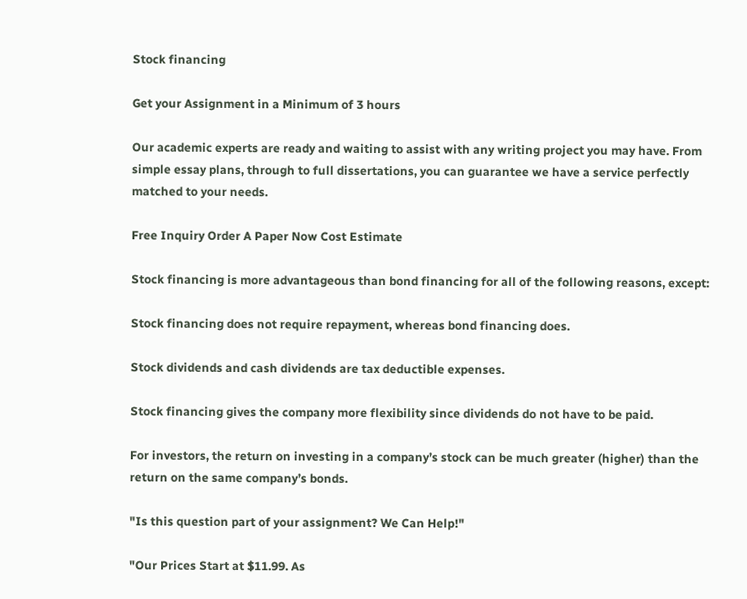Stock financing

Get your Assignment in a Minimum of 3 hours

Our academic experts are ready and waiting to assist with any writing project you may have. From simple essay plans, through to full dissertations, you can guarantee we have a service perfectly matched to your needs.

Free Inquiry Order A Paper Now Cost Estimate

Stock financing is more advantageous than bond financing for all of the following reasons, except:

Stock financing does not require repayment, whereas bond financing does.

Stock dividends and cash dividends are tax deductible expenses.

Stock financing gives the company more flexibility since dividends do not have to be paid.

For investors, the return on investing in a company’s stock can be much greater (higher) than the return on the same company’s bonds.

"Is this question part of your assignment? We Can Help!"

"Our Prices Start at $11.99. As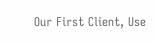Our First Client, Use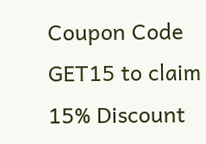Coupon Code GET15 to claim 15% Discount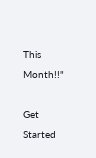This Month!!"

Get Started